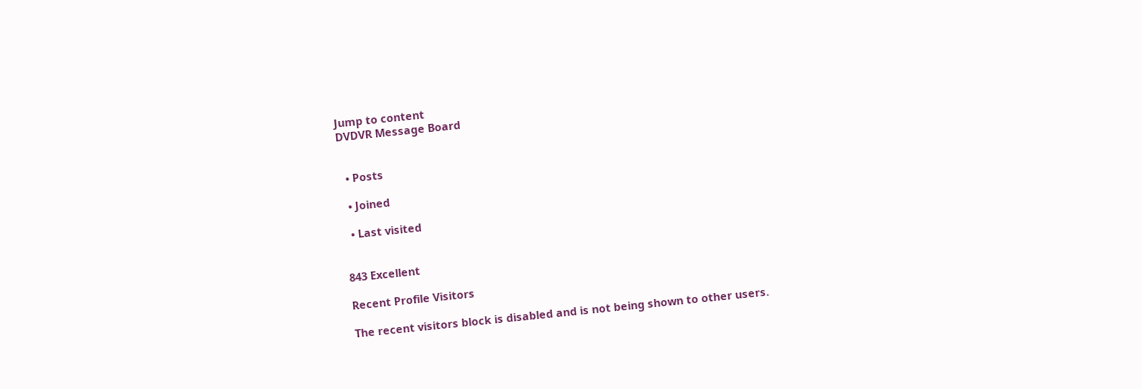Jump to content
DVDVR Message Board


  • Posts

  • Joined

  • Last visited


843 Excellent

Recent Profile Visitors

The recent visitors block is disabled and is not being shown to other users.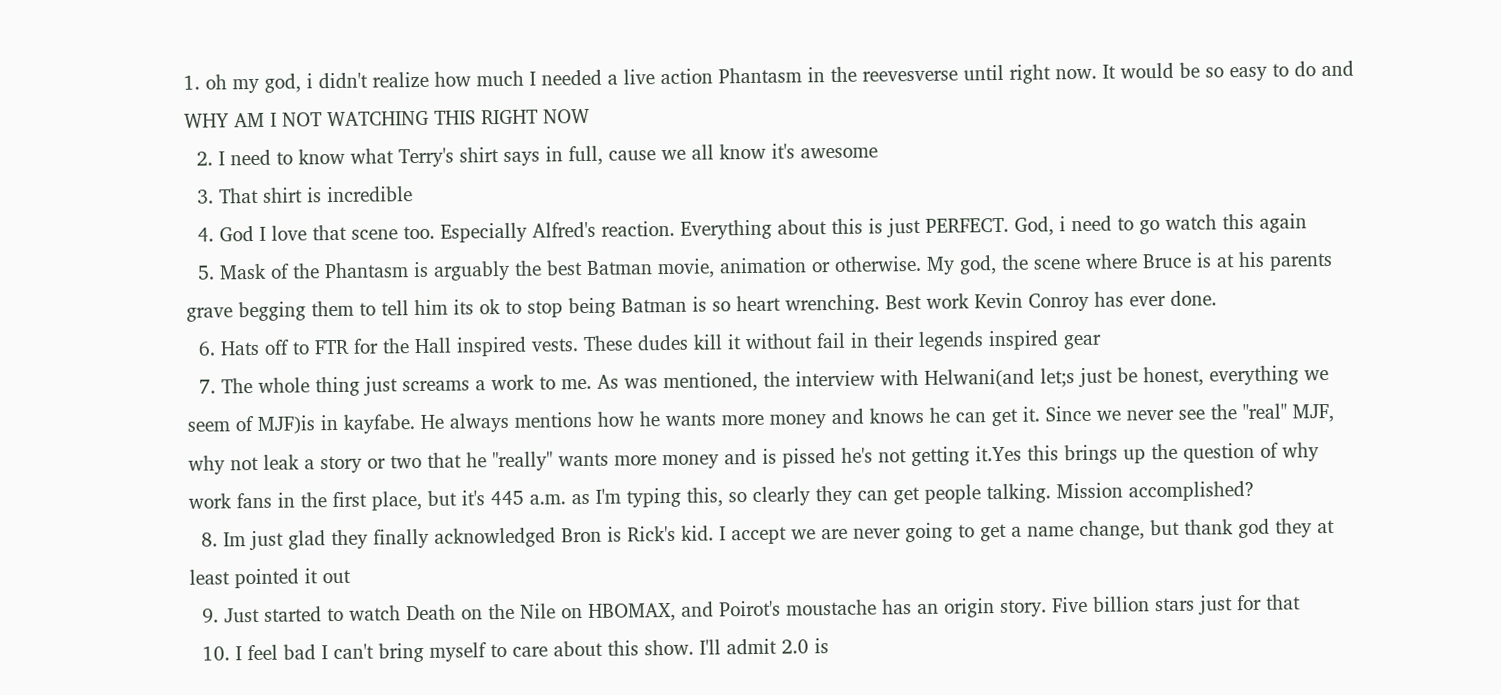1. oh my god, i didn't realize how much I needed a live action Phantasm in the reevesverse until right now. It would be so easy to do and WHY AM I NOT WATCHING THIS RIGHT NOW
  2. I need to know what Terry's shirt says in full, cause we all know it's awesome
  3. That shirt is incredible
  4. God I love that scene too. Especially Alfred's reaction. Everything about this is just PERFECT. God, i need to go watch this again
  5. Mask of the Phantasm is arguably the best Batman movie, animation or otherwise. My god, the scene where Bruce is at his parents grave begging them to tell him its ok to stop being Batman is so heart wrenching. Best work Kevin Conroy has ever done.
  6. Hats off to FTR for the Hall inspired vests. These dudes kill it without fail in their legends inspired gear
  7. The whole thing just screams a work to me. As was mentioned, the interview with Helwani(and let;s just be honest, everything we seem of MJF)is in kayfabe. He always mentions how he wants more money and knows he can get it. Since we never see the "real" MJF, why not leak a story or two that he "really" wants more money and is pissed he's not getting it.Yes this brings up the question of why work fans in the first place, but it's 445 a.m. as I'm typing this, so clearly they can get people talking. Mission accomplished?
  8. Im just glad they finally acknowledged Bron is Rick's kid. I accept we are never going to get a name change, but thank god they at least pointed it out
  9. Just started to watch Death on the Nile on HBOMAX, and Poirot's moustache has an origin story. Five billion stars just for that
  10. I feel bad I can't bring myself to care about this show. I'll admit 2.0 is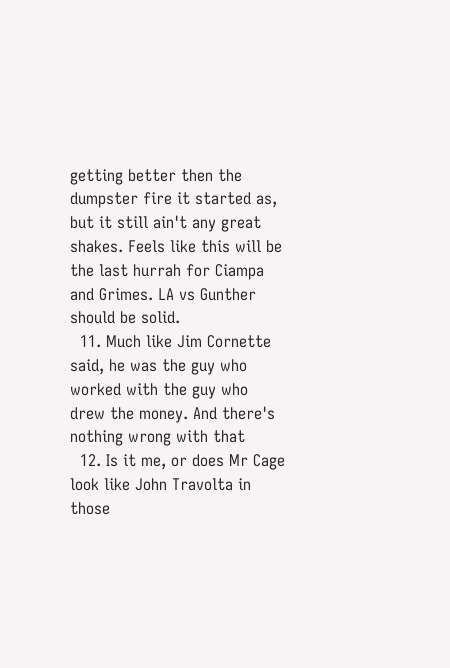getting better then the dumpster fire it started as, but it still ain't any great shakes. Feels like this will be the last hurrah for Ciampa and Grimes. LA vs Gunther should be solid.
  11. Much like Jim Cornette said, he was the guy who worked with the guy who drew the money. And there's nothing wrong with that
  12. Is it me, or does Mr Cage look like John Travolta in those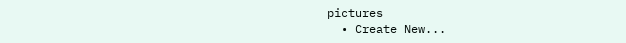pictures
  • Create New...